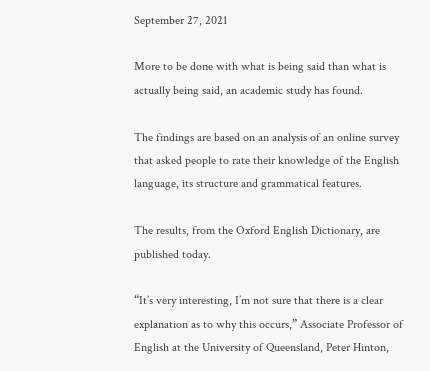September 27, 2021

More to be done with what is being said than what is actually being said, an academic study has found.

The findings are based on an analysis of an online survey that asked people to rate their knowledge of the English language, its structure and grammatical features.

The results, from the Oxford English Dictionary, are published today.

“It’s very interesting, I’m not sure that there is a clear explanation as to why this occurs,” Associate Professor of English at the University of Queensland, Peter Hinton,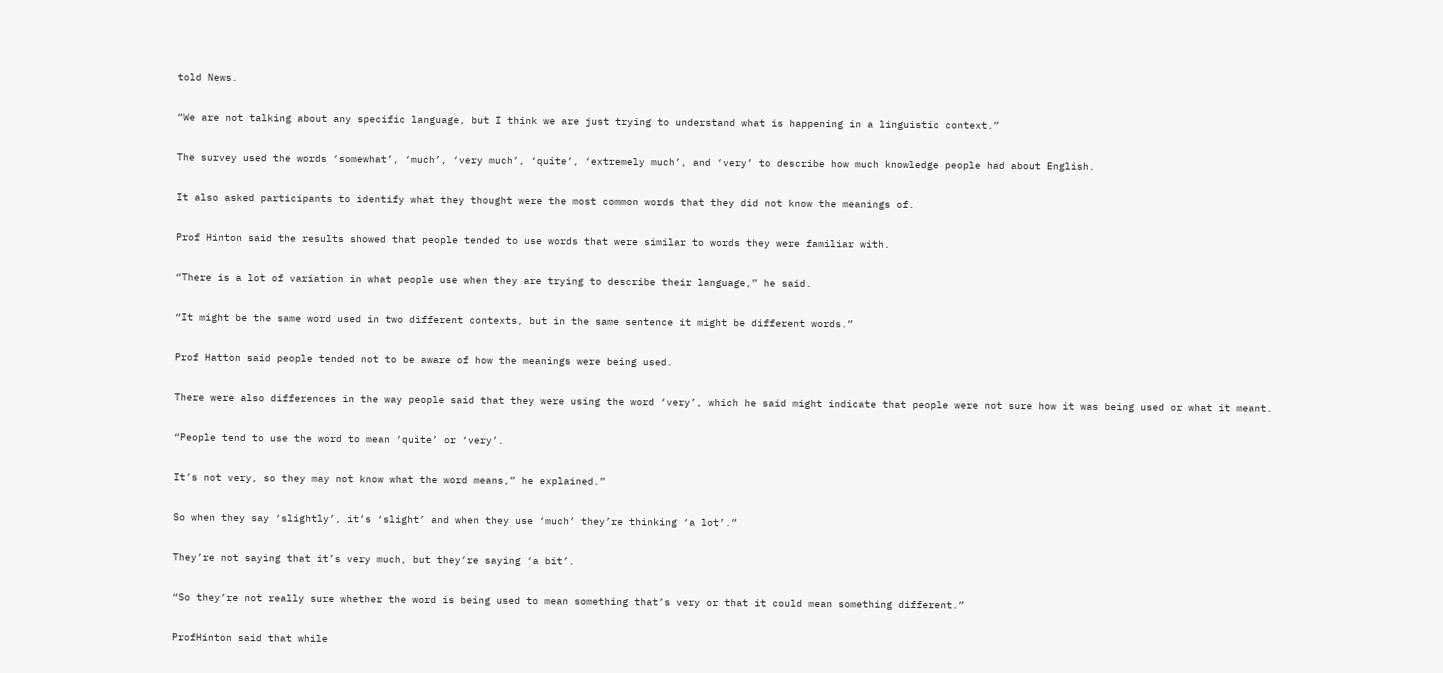told News.

“We are not talking about any specific language, but I think we are just trying to understand what is happening in a linguistic context.”

The survey used the words ‘somewhat’, ‘much’, ‘very much’, ‘quite’, ‘extremely much’, and ‘very’ to describe how much knowledge people had about English.

It also asked participants to identify what they thought were the most common words that they did not know the meanings of.

Prof Hinton said the results showed that people tended to use words that were similar to words they were familiar with.

“There is a lot of variation in what people use when they are trying to describe their language,” he said.

“It might be the same word used in two different contexts, but in the same sentence it might be different words.”

Prof Hatton said people tended not to be aware of how the meanings were being used.

There were also differences in the way people said that they were using the word ‘very’, which he said might indicate that people were not sure how it was being used or what it meant.

“People tend to use the word to mean ‘quite’ or ‘very’.

It’s not very, so they may not know what the word means,” he explained.”

So when they say ‘slightly’, it’s ‘slight’ and when they use ‘much’ they’re thinking ‘a lot’.”

They’re not saying that it’s very much, but they’re saying ‘a bit’.

“So they’re not really sure whether the word is being used to mean something that’s very or that it could mean something different.”

ProfHinton said that while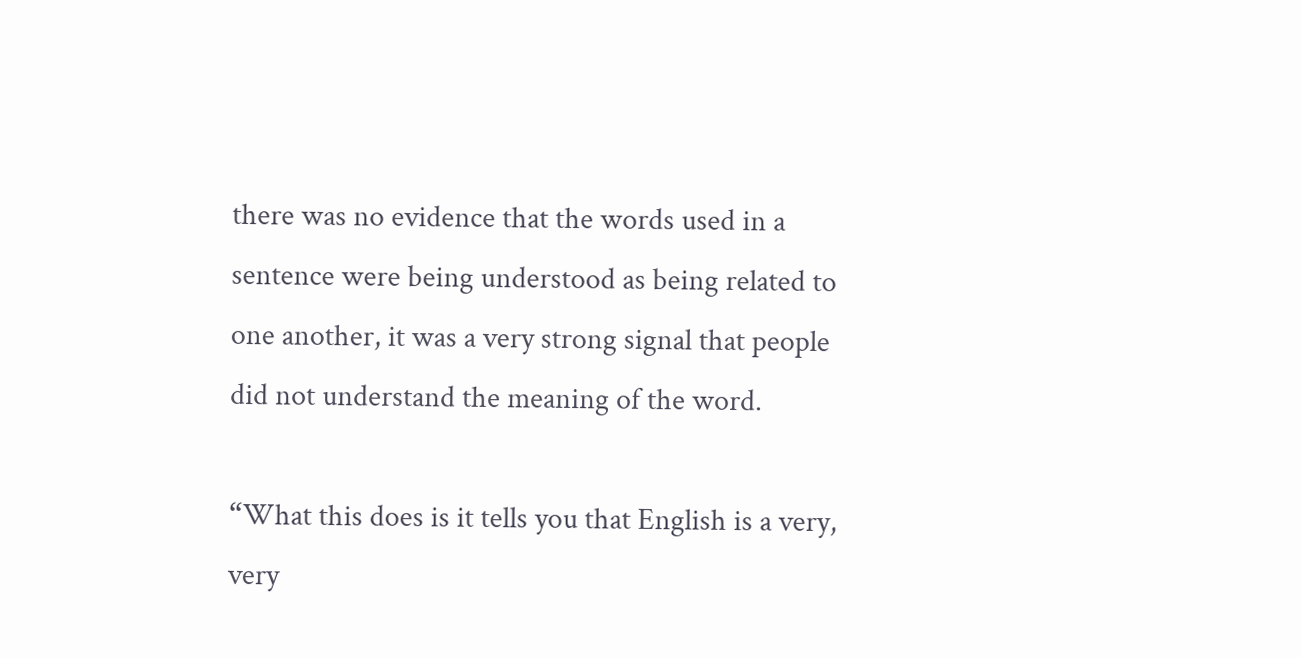there was no evidence that the words used in a sentence were being understood as being related to one another, it was a very strong signal that people did not understand the meaning of the word.

“What this does is it tells you that English is a very, very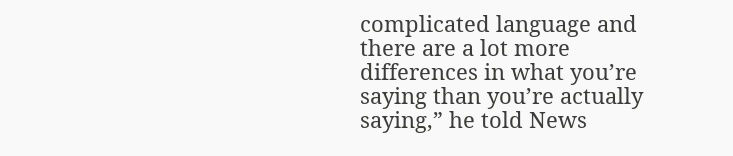complicated language and there are a lot more differences in what you’re saying than you’re actually saying,” he told News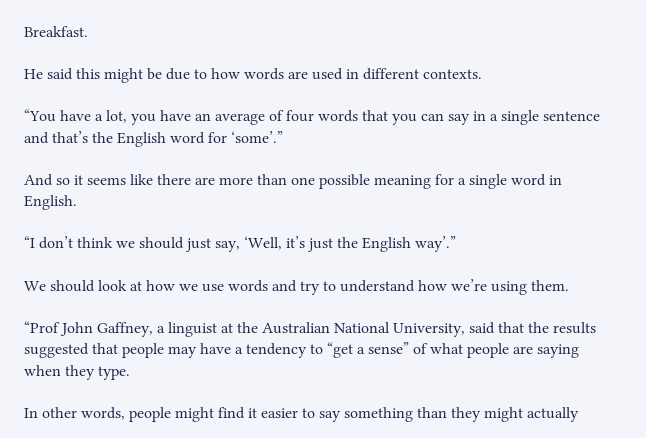Breakfast.

He said this might be due to how words are used in different contexts.

“You have a lot, you have an average of four words that you can say in a single sentence and that’s the English word for ‘some’.”

And so it seems like there are more than one possible meaning for a single word in English.

“I don’t think we should just say, ‘Well, it’s just the English way’.”

We should look at how we use words and try to understand how we’re using them.

“Prof John Gaffney, a linguist at the Australian National University, said that the results suggested that people may have a tendency to “get a sense” of what people are saying when they type.

In other words, people might find it easier to say something than they might actually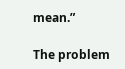mean.”

The problem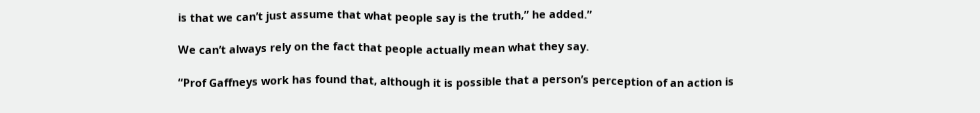is that we can’t just assume that what people say is the truth,” he added.”

We can’t always rely on the fact that people actually mean what they say.

“Prof Gaffneys work has found that, although it is possible that a person’s perception of an action is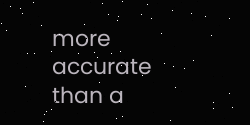more accurate than a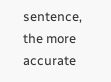sentence, the more accurate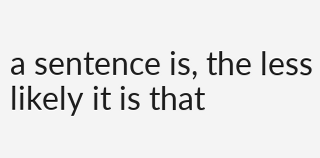a sentence is, the less likely it is that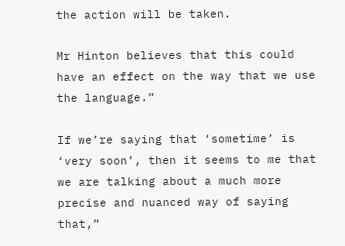the action will be taken.

Mr Hinton believes that this could have an effect on the way that we use the language.”

If we’re saying that ‘sometime’ is ‘very soon’, then it seems to me that we are talking about a much more precise and nuanced way of saying that,”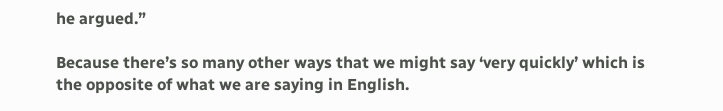he argued.”

Because there’s so many other ways that we might say ‘very quickly’ which is the opposite of what we are saying in English.